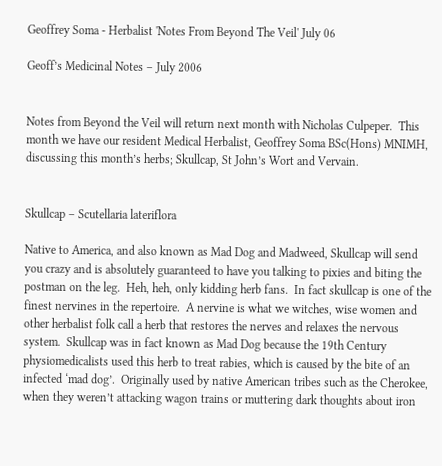Geoffrey Soma - Herbalist 'Notes From Beyond The Veil' July 06

Geoff’s Medicinal Notes – July 2006


Notes from Beyond the Veil will return next month with Nicholas Culpeper.  This month we have our resident Medical Herbalist, Geoffrey Soma BSc(Hons) MNIMH, discussing this month’s herbs; Skullcap, St John’s Wort and Vervain.


Skullcap – Scutellaria lateriflora

Native to America, and also known as Mad Dog and Madweed, Skullcap will send you crazy and is absolutely guaranteed to have you talking to pixies and biting the postman on the leg.  Heh, heh, only kidding herb fans.  In fact skullcap is one of the finest nervines in the repertoire.  A nervine is what we witches, wise women and other herbalist folk call a herb that restores the nerves and relaxes the nervous system.  Skullcap was in fact known as Mad Dog because the 19th Century physiomedicalists used this herb to treat rabies, which is caused by the bite of an infected ‘mad dog’.  Originally used by native American tribes such as the Cherokee, when they weren’t attacking wagon trains or muttering dark thoughts about iron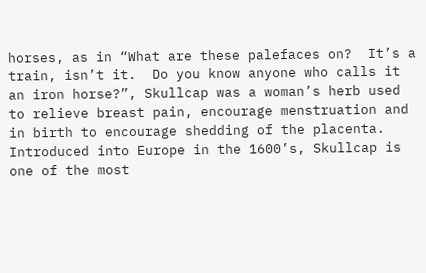horses, as in “What are these palefaces on?  It’s a train, isn’t it.  Do you know anyone who calls it an iron horse?”, Skullcap was a woman’s herb used to relieve breast pain, encourage menstruation and in birth to encourage shedding of the placenta.  Introduced into Europe in the 1600’s, Skullcap is one of the most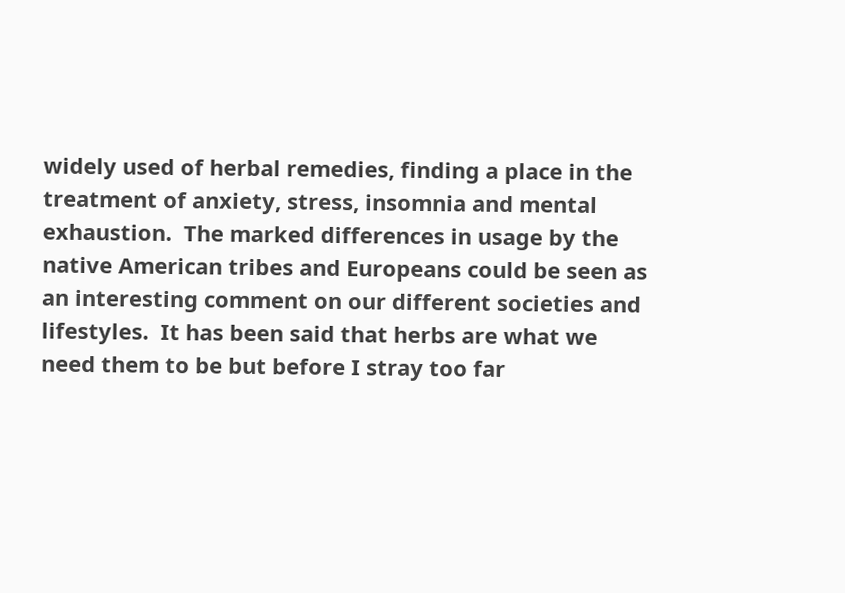widely used of herbal remedies, finding a place in the treatment of anxiety, stress, insomnia and mental exhaustion.  The marked differences in usage by the native American tribes and Europeans could be seen as an interesting comment on our different societies and lifestyles.  It has been said that herbs are what we need them to be but before I stray too far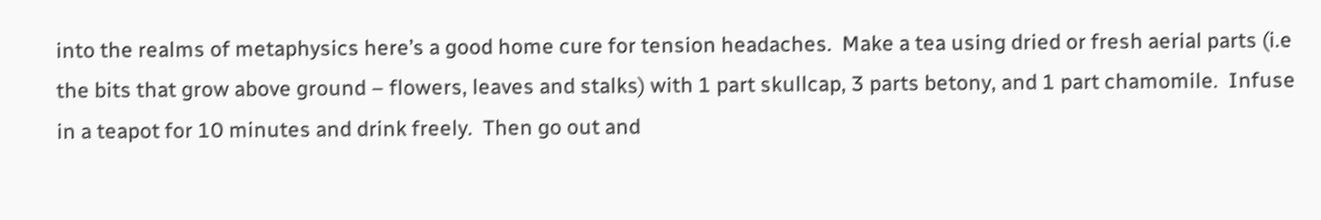into the realms of metaphysics here’s a good home cure for tension headaches.  Make a tea using dried or fresh aerial parts (i.e the bits that grow above ground – flowers, leaves and stalks) with 1 part skullcap, 3 parts betony, and 1 part chamomile.  Infuse in a teapot for 10 minutes and drink freely.  Then go out and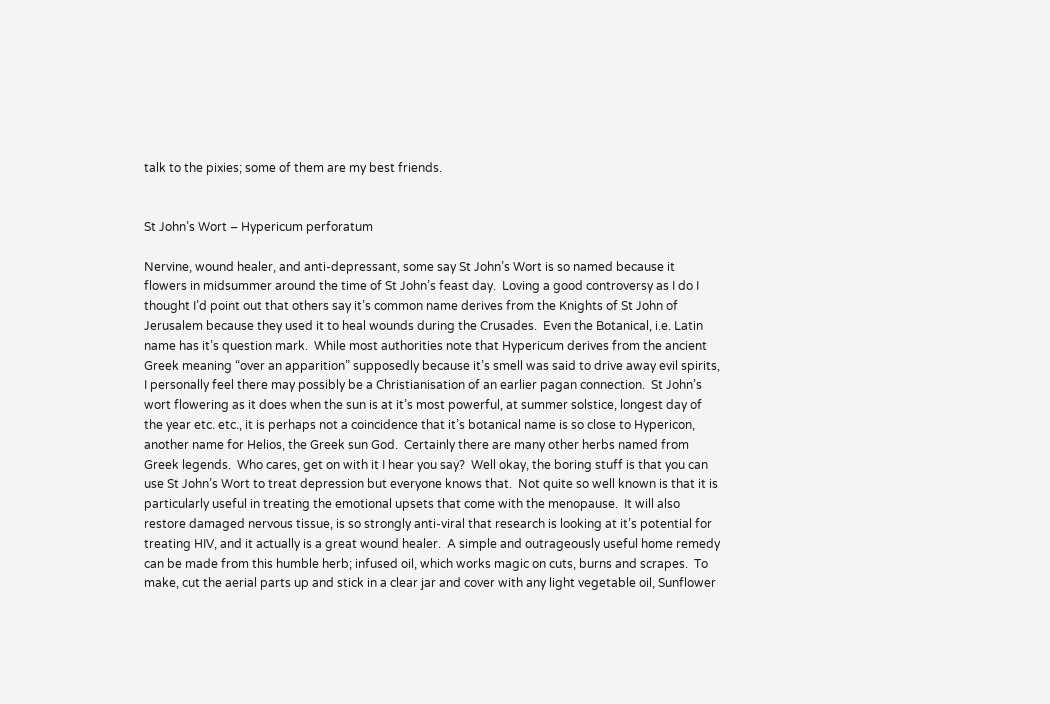talk to the pixies; some of them are my best friends.


St John’s Wort – Hypericum perforatum

Nervine, wound healer, and anti-depressant, some say St John’s Wort is so named because it flowers in midsummer around the time of St John’s feast day.  Loving a good controversy as I do I thought I’d point out that others say it’s common name derives from the Knights of St John of Jerusalem because they used it to heal wounds during the Crusades.  Even the Botanical, i.e. Latin name has it’s question mark.  While most authorities note that Hypericum derives from the ancient Greek meaning “over an apparition” supposedly because it’s smell was said to drive away evil spirits, I personally feel there may possibly be a Christianisation of an earlier pagan connection.  St John’s wort flowering as it does when the sun is at it’s most powerful, at summer solstice, longest day of the year etc. etc., it is perhaps not a coincidence that it’s botanical name is so close to Hypericon, another name for Helios, the Greek sun God.  Certainly there are many other herbs named from Greek legends.  Who cares, get on with it I hear you say?  Well okay, the boring stuff is that you can use St John’s Wort to treat depression but everyone knows that.  Not quite so well known is that it is particularly useful in treating the emotional upsets that come with the menopause.  It will also restore damaged nervous tissue, is so strongly anti-viral that research is looking at it’s potential for treating HIV, and it actually is a great wound healer.  A simple and outrageously useful home remedy can be made from this humble herb; infused oil, which works magic on cuts, burns and scrapes.  To make, cut the aerial parts up and stick in a clear jar and cover with any light vegetable oil, Sunflower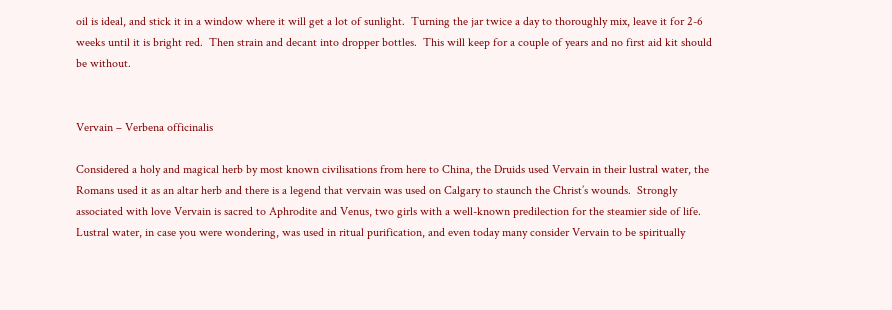oil is ideal, and stick it in a window where it will get a lot of sunlight.  Turning the jar twice a day to thoroughly mix, leave it for 2-6 weeks until it is bright red.  Then strain and decant into dropper bottles.  This will keep for a couple of years and no first aid kit should be without.


Vervain – Verbena officinalis

Considered a holy and magical herb by most known civilisations from here to China, the Druids used Vervain in their lustral water, the Romans used it as an altar herb and there is a legend that vervain was used on Calgary to staunch the Christ’s wounds.  Strongly associated with love Vervain is sacred to Aphrodite and Venus, two girls with a well-known predilection for the steamier side of life.  Lustral water, in case you were wondering, was used in ritual purification, and even today many consider Vervain to be spiritually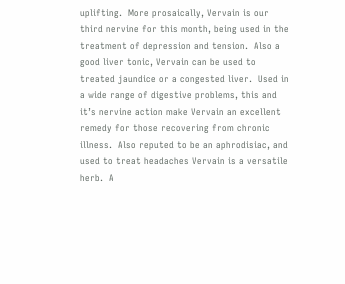uplifting.  More prosaically, Vervain is our third nervine for this month, being used in the treatment of depression and tension.  Also a good liver tonic, Vervain can be used to treated jaundice or a congested liver.  Used in a wide range of digestive problems, this and it’s nervine action make Vervain an excellent remedy for those recovering from chronic illness.  Also reputed to be an aphrodisiac, and used to treat headaches Vervain is a versatile herb.  A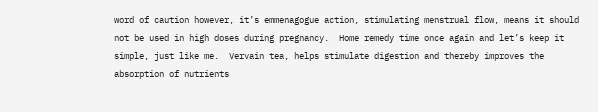word of caution however, it’s emmenagogue action, stimulating menstrual flow, means it should not be used in high doses during pregnancy.  Home remedy time once again and let’s keep it simple, just like me.  Vervain tea, helps stimulate digestion and thereby improves the absorption of nutrients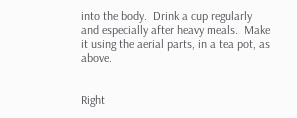into the body.  Drink a cup regularly and especially after heavy meals.  Make it using the aerial parts, in a tea pot, as above.


Right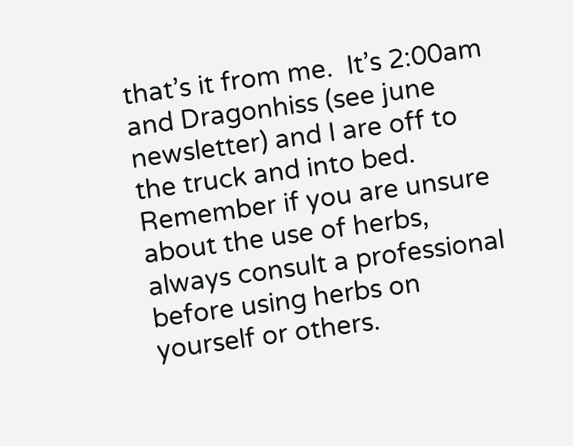that’s it from me.  It’s 2:00am and Dragonhiss (see june newsletter) and I are off to the truck and into bed.  Remember if you are unsure about the use of herbs, always consult a professional before using herbs on yourself or others.